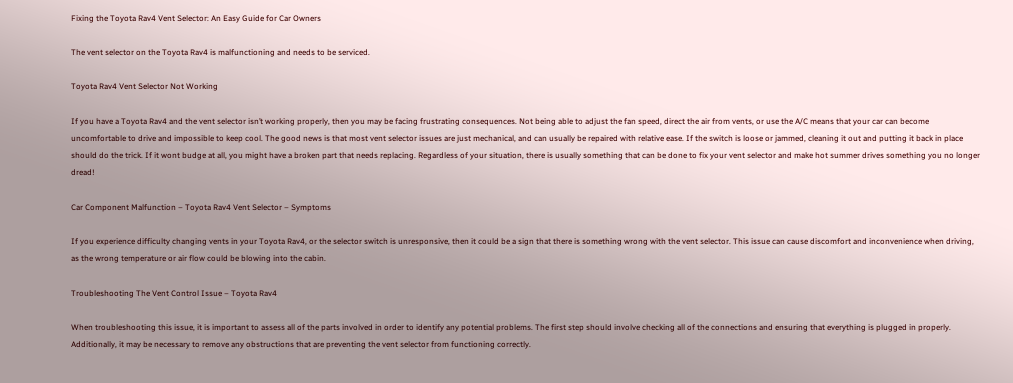Fixing the Toyota Rav4 Vent Selector: An Easy Guide for Car Owners

The vent selector on the Toyota Rav4 is malfunctioning and needs to be serviced.

Toyota Rav4 Vent Selector Not Working

If you have a Toyota Rav4 and the vent selector isn’t working properly, then you may be facing frustrating consequences. Not being able to adjust the fan speed, direct the air from vents, or use the A/C means that your car can become uncomfortable to drive and impossible to keep cool. The good news is that most vent selector issues are just mechanical, and can usually be repaired with relative ease. If the switch is loose or jammed, cleaning it out and putting it back in place should do the trick. If it wont budge at all, you might have a broken part that needs replacing. Regardless of your situation, there is usually something that can be done to fix your vent selector and make hot summer drives something you no longer dread!

Car Component Malfunction – Toyota Rav4 Vent Selector – Symptoms

If you experience difficulty changing vents in your Toyota Rav4, or the selector switch is unresponsive, then it could be a sign that there is something wrong with the vent selector. This issue can cause discomfort and inconvenience when driving, as the wrong temperature or air flow could be blowing into the cabin.

Troubleshooting The Vent Control Issue – Toyota Rav4

When troubleshooting this issue, it is important to assess all of the parts involved in order to identify any potential problems. The first step should involve checking all of the connections and ensuring that everything is plugged in properly. Additionally, it may be necessary to remove any obstructions that are preventing the vent selector from functioning correctly.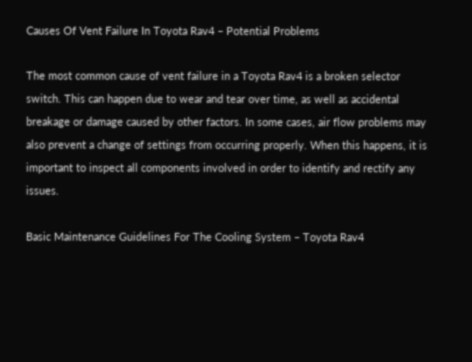Causes Of Vent Failure In Toyota Rav4 – Potential Problems

The most common cause of vent failure in a Toyota Rav4 is a broken selector switch. This can happen due to wear and tear over time, as well as accidental breakage or damage caused by other factors. In some cases, air flow problems may also prevent a change of settings from occurring properly. When this happens, it is important to inspect all components involved in order to identify and rectify any issues.

Basic Maintenance Guidelines For The Cooling System – Toyota Rav4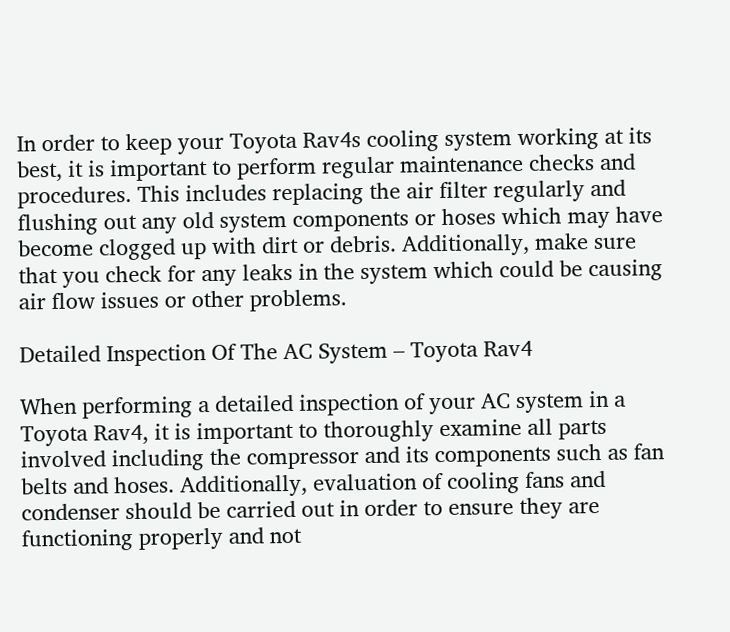In order to keep your Toyota Rav4s cooling system working at its best, it is important to perform regular maintenance checks and procedures. This includes replacing the air filter regularly and flushing out any old system components or hoses which may have become clogged up with dirt or debris. Additionally, make sure that you check for any leaks in the system which could be causing air flow issues or other problems.

Detailed Inspection Of The AC System – Toyota Rav4

When performing a detailed inspection of your AC system in a Toyota Rav4, it is important to thoroughly examine all parts involved including the compressor and its components such as fan belts and hoses. Additionally, evaluation of cooling fans and condenser should be carried out in order to ensure they are functioning properly and not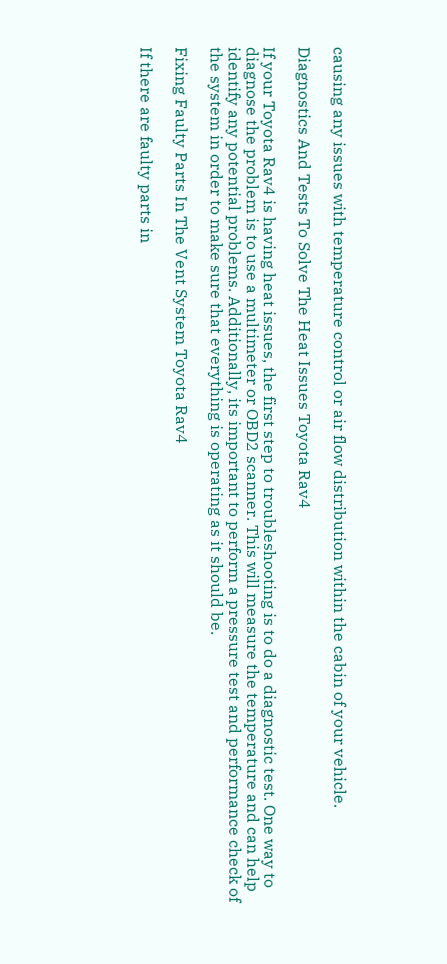causing any issues with temperature control or air flow distribution within the cabin of your vehicle.

Diagnostics And Tests To Solve The Heat Issues Toyota Rav4

If your Toyota Rav4 is having heat issues, the first step to troubleshooting is to do a diagnostic test. One way to diagnose the problem is to use a multimeter or OBD2 scanner. This will measure the temperature and can help identify any potential problems. Additionally, its important to perform a pressure test and performance check of the system in order to make sure that everything is operating as it should be.

Fixing Faulty Parts In The Vent System Toyota Rav4

If there are faulty parts in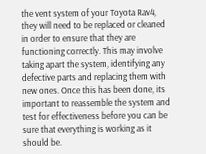the vent system of your Toyota Rav4, they will need to be replaced or cleaned in order to ensure that they are functioning correctly. This may involve taking apart the system, identifying any defective parts and replacing them with new ones. Once this has been done, its important to reassemble the system and test for effectiveness before you can be sure that everything is working as it should be.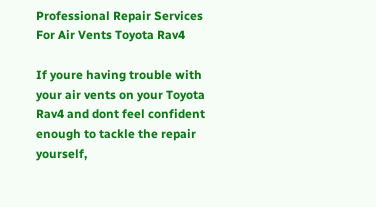Professional Repair Services For Air Vents Toyota Rav4

If youre having trouble with your air vents on your Toyota Rav4 and dont feel confident enough to tackle the repair yourself,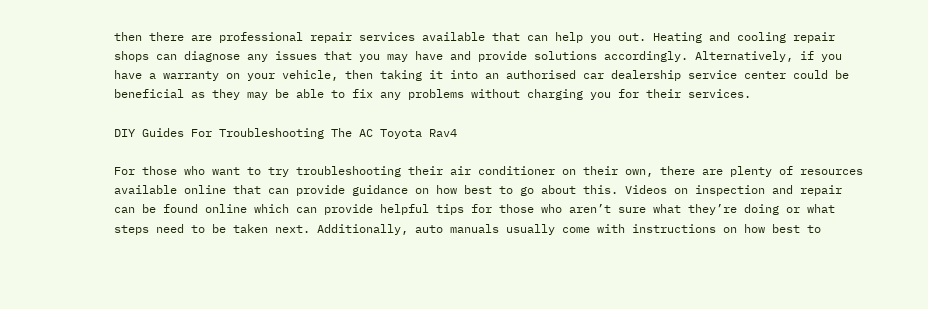then there are professional repair services available that can help you out. Heating and cooling repair shops can diagnose any issues that you may have and provide solutions accordingly. Alternatively, if you have a warranty on your vehicle, then taking it into an authorised car dealership service center could be beneficial as they may be able to fix any problems without charging you for their services.

DIY Guides For Troubleshooting The AC Toyota Rav4

For those who want to try troubleshooting their air conditioner on their own, there are plenty of resources available online that can provide guidance on how best to go about this. Videos on inspection and repair can be found online which can provide helpful tips for those who aren’t sure what they’re doing or what steps need to be taken next. Additionally, auto manuals usually come with instructions on how best to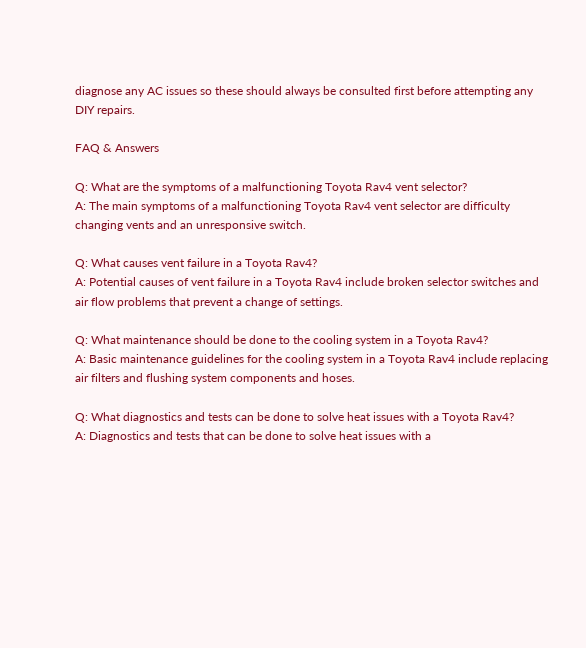diagnose any AC issues so these should always be consulted first before attempting any DIY repairs.

FAQ & Answers

Q: What are the symptoms of a malfunctioning Toyota Rav4 vent selector?
A: The main symptoms of a malfunctioning Toyota Rav4 vent selector are difficulty changing vents and an unresponsive switch.

Q: What causes vent failure in a Toyota Rav4?
A: Potential causes of vent failure in a Toyota Rav4 include broken selector switches and air flow problems that prevent a change of settings.

Q: What maintenance should be done to the cooling system in a Toyota Rav4?
A: Basic maintenance guidelines for the cooling system in a Toyota Rav4 include replacing air filters and flushing system components and hoses.

Q: What diagnostics and tests can be done to solve heat issues with a Toyota Rav4?
A: Diagnostics and tests that can be done to solve heat issues with a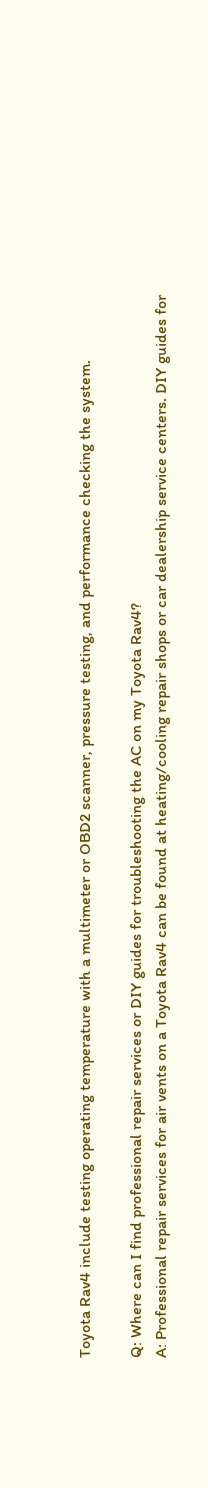Toyota Rav4 include testing operating temperature with a multimeter or OBD2 scanner, pressure testing, and performance checking the system.

Q: Where can I find professional repair services or DIY guides for troubleshooting the AC on my Toyota Rav4?
A: Professional repair services for air vents on a Toyota Rav4 can be found at heating/cooling repair shops or car dealership service centers. DIY guides for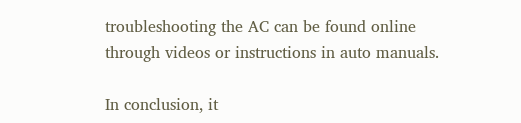troubleshooting the AC can be found online through videos or instructions in auto manuals.

In conclusion, it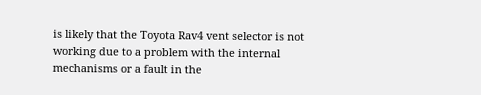is likely that the Toyota Rav4 vent selector is not working due to a problem with the internal mechanisms or a fault in the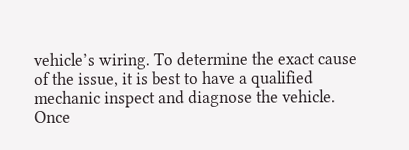vehicle’s wiring. To determine the exact cause of the issue, it is best to have a qualified mechanic inspect and diagnose the vehicle. Once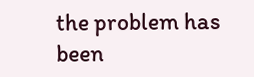the problem has been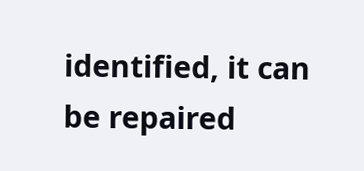identified, it can be repaired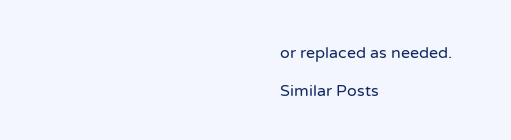or replaced as needed.

Similar Posts